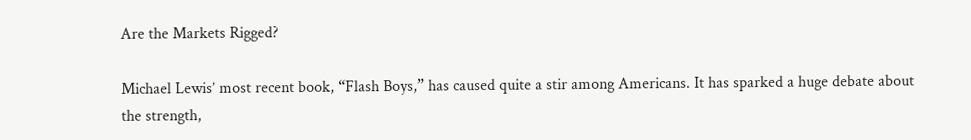Are the Markets Rigged?

Michael Lewis’ most recent book, “Flash Boys,” has caused quite a stir among Americans. It has sparked a huge debate about the strength,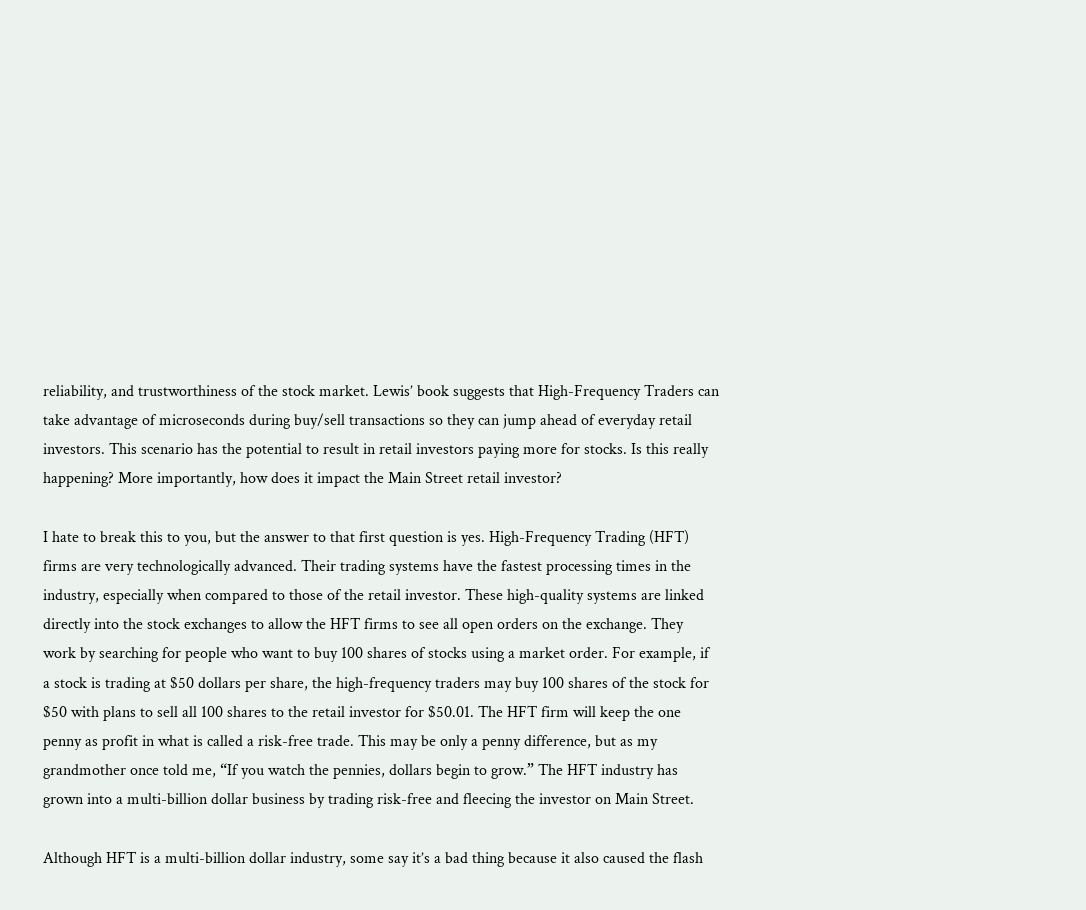reliability, and trustworthiness of the stock market. Lewis’ book suggests that High-Frequency Traders can take advantage of microseconds during buy/sell transactions so they can jump ahead of everyday retail investors. This scenario has the potential to result in retail investors paying more for stocks. Is this really happening? More importantly, how does it impact the Main Street retail investor?

I hate to break this to you, but the answer to that first question is yes. High-Frequency Trading (HFT) firms are very technologically advanced. Their trading systems have the fastest processing times in the industry, especially when compared to those of the retail investor. These high-quality systems are linked directly into the stock exchanges to allow the HFT firms to see all open orders on the exchange. They work by searching for people who want to buy 100 shares of stocks using a market order. For example, if a stock is trading at $50 dollars per share, the high-frequency traders may buy 100 shares of the stock for $50 with plans to sell all 100 shares to the retail investor for $50.01. The HFT firm will keep the one penny as profit in what is called a risk-free trade. This may be only a penny difference, but as my grandmother once told me, “If you watch the pennies, dollars begin to grow.” The HFT industry has grown into a multi-billion dollar business by trading risk-free and fleecing the investor on Main Street.

Although HFT is a multi-billion dollar industry, some say it’s a bad thing because it also caused the flash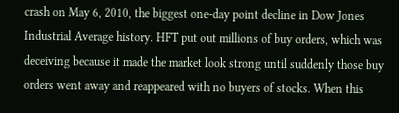crash on May 6, 2010, the biggest one-day point decline in Dow Jones Industrial Average history. HFT put out millions of buy orders, which was deceiving because it made the market look strong until suddenly those buy orders went away and reappeared with no buyers of stocks. When this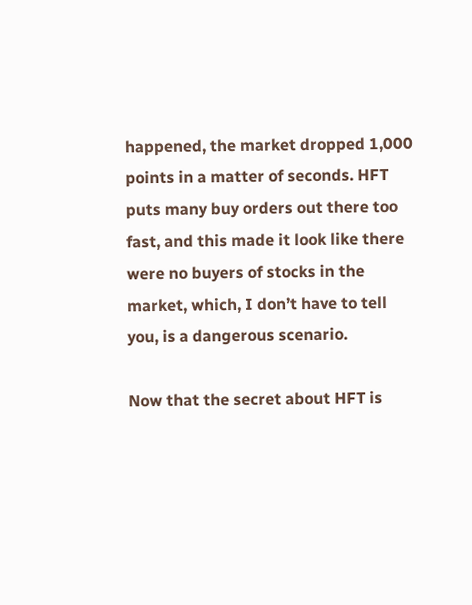happened, the market dropped 1,000 points in a matter of seconds. HFT puts many buy orders out there too fast, and this made it look like there were no buyers of stocks in the market, which, I don’t have to tell you, is a dangerous scenario.

Now that the secret about HFT is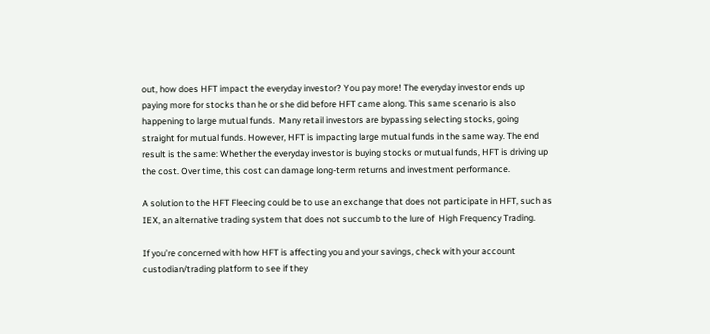out, how does HFT impact the everyday investor? You pay more! The everyday investor ends up paying more for stocks than he or she did before HFT came along. This same scenario is also happening to large mutual funds.  Many retail investors are bypassing selecting stocks, going straight for mutual funds. However, HFT is impacting large mutual funds in the same way. The end result is the same: Whether the everyday investor is buying stocks or mutual funds, HFT is driving up the cost. Over time, this cost can damage long-term returns and investment performance.

A solution to the HFT Fleecing could be to use an exchange that does not participate in HFT, such as IEX, an alternative trading system that does not succumb to the lure of  High Frequency Trading.

If you’re concerned with how HFT is affecting you and your savings, check with your account custodian/trading platform to see if they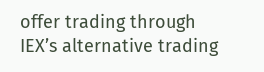offer trading through IEX’s alternative trading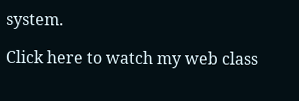system.

Click here to watch my web class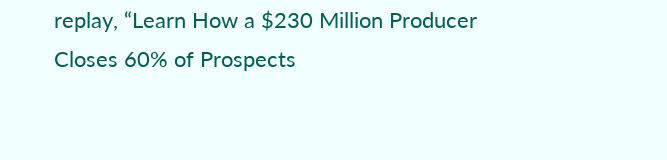replay, “Learn How a $230 Million Producer Closes 60% of Prospects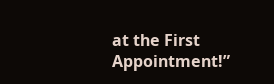at the First Appointment!”